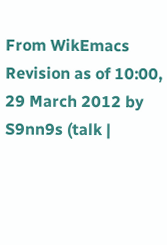From WikEmacs
Revision as of 10:00, 29 March 2012 by S9nn9s (talk |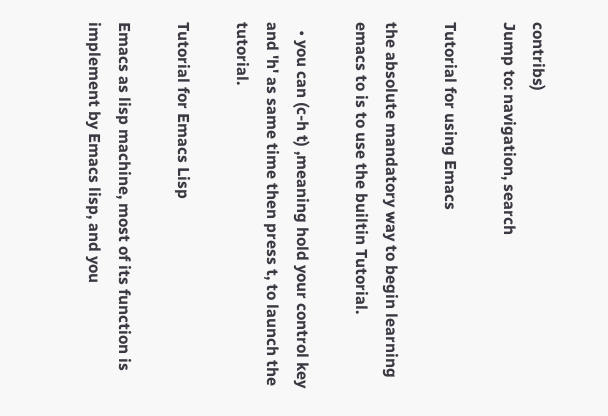contribs)
Jump to: navigation, search

Tutorial for using Emacs

the absolute mandatory way to begin learning emacs to is to use the builtin Tutorial.

  • you can (c-h t) ,meaning hold your control key and 'h' as same time then press t, to launch the tutorial.

Tutorial for Emacs Lisp

Emacs as lisp machine, most of its function is implement by Emacs lisp, and you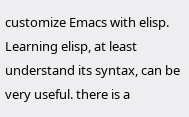customize Emacs with elisp. Learning elisp, at least understand its syntax, can be very useful. there is a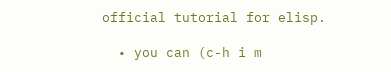official tutorial for elisp.

  • you can (c-h i m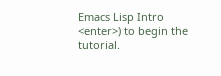Emacs Lisp Intro <enter>) to begin the tutorial.